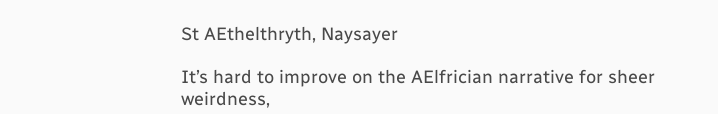St AEthelthryth, Naysayer

It’s hard to improve on the AElfrician narrative for sheer weirdness,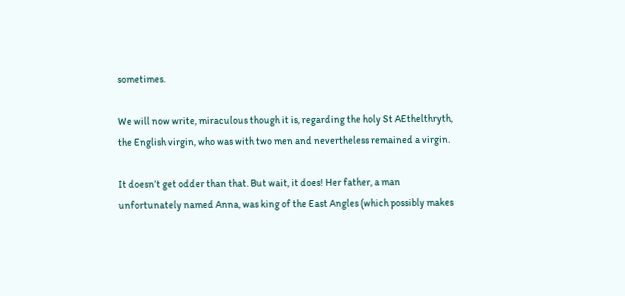sometimes.

We will now write, miraculous though it is, regarding the holy St AEthelthryth, the English virgin, who was with two men and nevertheless remained a virgin.

It doesn’t get odder than that. But wait, it does! Her father, a man unfortunately named Anna, was king of the East Angles (which possibly makes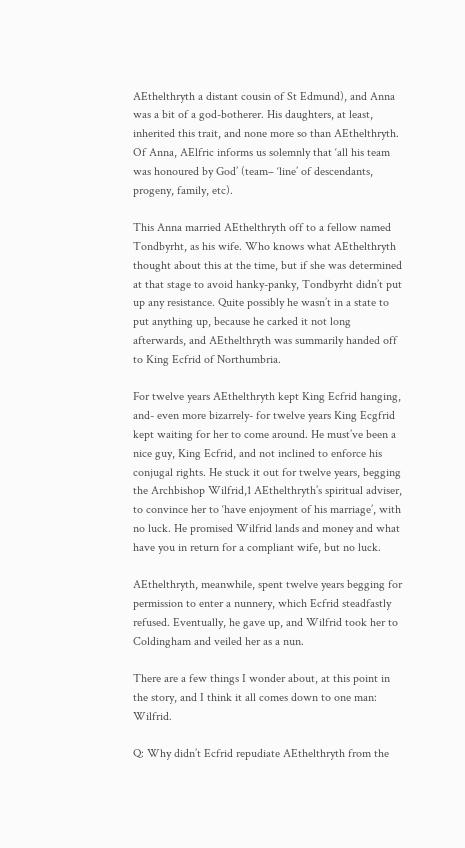AEthelthryth a distant cousin of St Edmund), and Anna was a bit of a god-botherer. His daughters, at least, inherited this trait, and none more so than AEthelthryth. Of Anna, AElfric informs us solemnly that ‘all his team was honoured by God’ (team– ‘line’ of descendants, progeny, family, etc).

This Anna married AEthelthryth off to a fellow named Tondbyrht, as his wife. Who knows what AEthelthryth thought about this at the time, but if she was determined at that stage to avoid hanky-panky, Tondbyrht didn’t put up any resistance. Quite possibly he wasn’t in a state to put anything up, because he carked it not long afterwards, and AEthelthryth was summarily handed off to King Ecfrid of Northumbria.

For twelve years AEthelthryth kept King Ecfrid hanging, and- even more bizarrely- for twelve years King Ecgfrid kept waiting for her to come around. He must’ve been a nice guy, King Ecfrid, and not inclined to enforce his conjugal rights. He stuck it out for twelve years, begging the Archbishop Wilfrid,1 AEthelthryth’s spiritual adviser, to convince her to ‘have enjoyment of his marriage’, with no luck. He promised Wilfrid lands and money and what have you in return for a compliant wife, but no luck.

AEthelthryth, meanwhile, spent twelve years begging for permission to enter a nunnery, which Ecfrid steadfastly refused. Eventually, he gave up, and Wilfrid took her to Coldingham and veiled her as a nun.

There are a few things I wonder about, at this point in the story, and I think it all comes down to one man: Wilfrid.

Q: Why didn’t Ecfrid repudiate AEthelthryth from the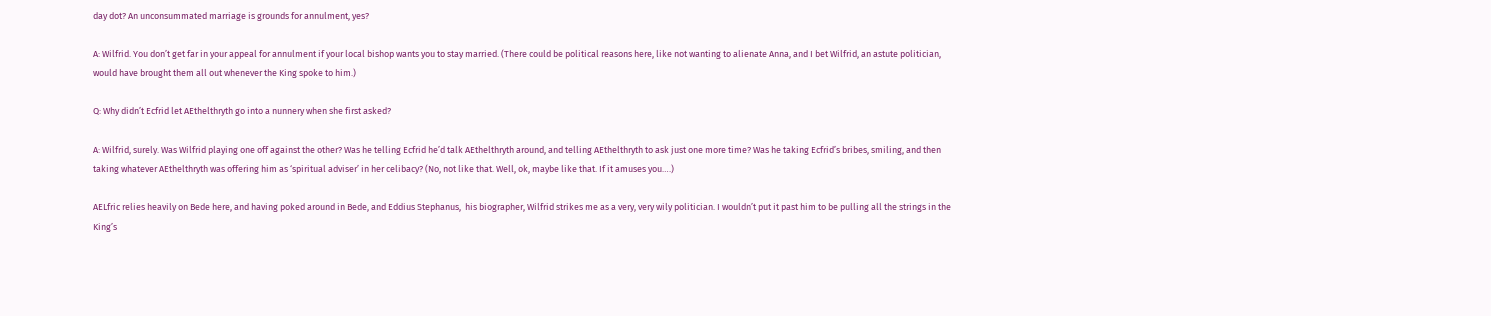day dot? An unconsummated marriage is grounds for annulment, yes?

A: Wilfrid. You don’t get far in your appeal for annulment if your local bishop wants you to stay married. (There could be political reasons here, like not wanting to alienate Anna, and I bet Wilfrid, an astute politician, would have brought them all out whenever the King spoke to him.)

Q: Why didn’t Ecfrid let AEthelthryth go into a nunnery when she first asked?

A: Wilfrid, surely. Was Wilfrid playing one off against the other? Was he telling Ecfrid he’d talk AEthelthryth around, and telling AEthelthryth to ask just one more time? Was he taking Ecfrid’s bribes, smiling, and then taking whatever AEthelthryth was offering him as ‘spiritual adviser’ in her celibacy? (No, not like that. Well, ok, maybe like that. If it amuses you….)

AELfric relies heavily on Bede here, and having poked around in Bede, and Eddius Stephanus,  his biographer, Wilfrid strikes me as a very, very wily politician. I wouldn’t put it past him to be pulling all the strings in the King’s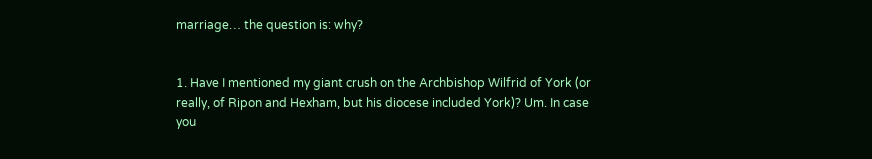marriage… the question is: why?


1. Have I mentioned my giant crush on the Archbishop Wilfrid of York (or really, of Ripon and Hexham, but his diocese included York)? Um. In case you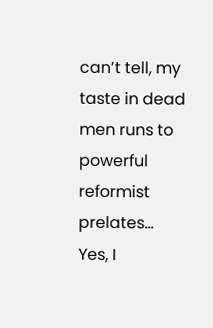can’t tell, my taste in dead men runs to powerful reformist prelates…
Yes, I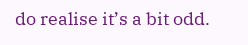do realise it’s a bit odd.